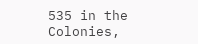535 in the Colonies,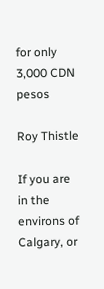for only 3,000 CDN pesos

Roy Thistle

If you are in the environs of Calgary, or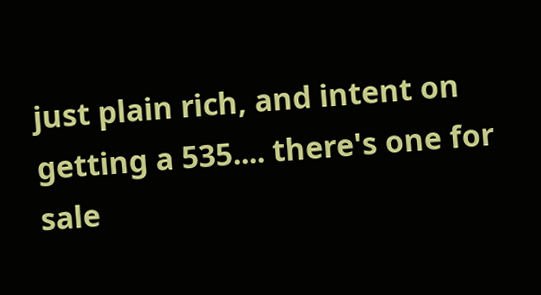just plain rich, and intent on getting a 535.... there's one for sale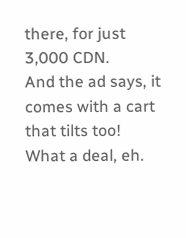there, for just 3,000 CDN.
And the ad says, it comes with a cart that tilts too!
What a deal, eh.